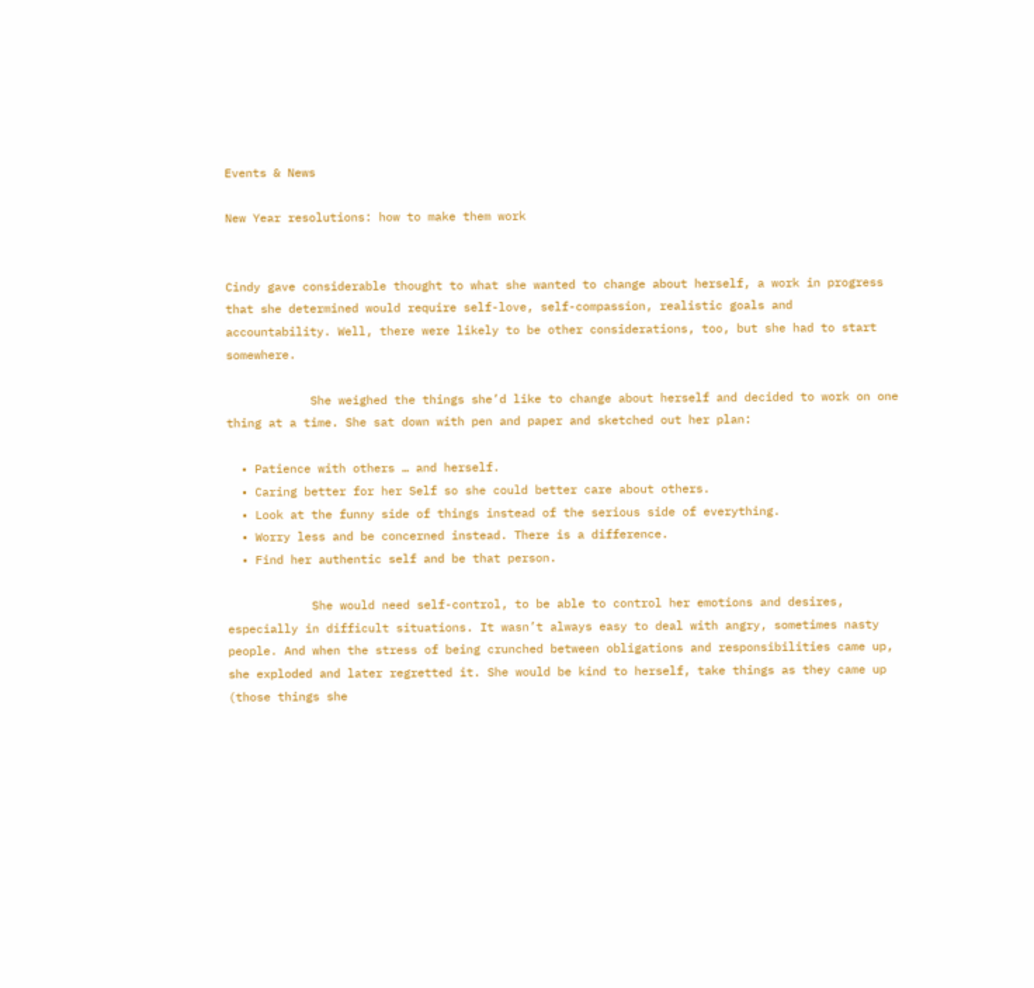Events & News

New Year resolutions: how to make them work


Cindy gave considerable thought to what she wanted to change about herself, a work in progress that she determined would require self-love, self-compassion, realistic goals and accountability. Well, there were likely to be other considerations, too, but she had to start somewhere.

            She weighed the things she’d like to change about herself and decided to work on one thing at a time. She sat down with pen and paper and sketched out her plan:

  • Patience with others … and herself.
  • Caring better for her Self so she could better care about others.
  • Look at the funny side of things instead of the serious side of everything.
  • Worry less and be concerned instead. There is a difference.
  • Find her authentic self and be that person.

            She would need self-control, to be able to control her emotions and desires, especially in difficult situations. It wasn’t always easy to deal with angry, sometimes nasty people. And when the stress of being crunched between obligations and responsibilities came up, she exploded and later regretted it. She would be kind to herself, take things as they came up (those things she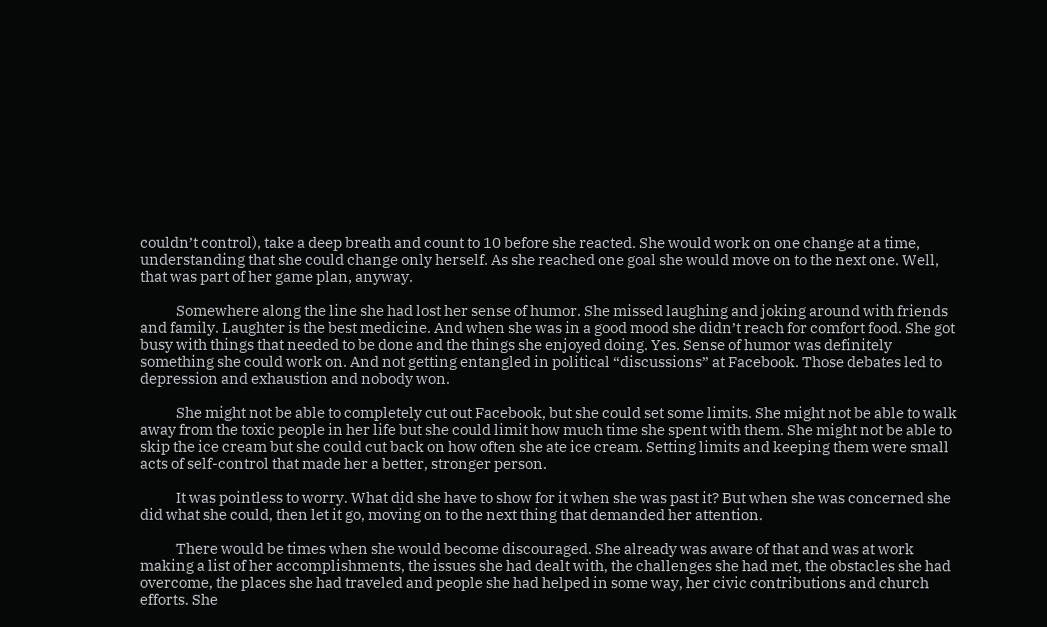couldn’t control), take a deep breath and count to 10 before she reacted. She would work on one change at a time, understanding that she could change only herself. As she reached one goal she would move on to the next one. Well, that was part of her game plan, anyway.

            Somewhere along the line she had lost her sense of humor. She missed laughing and joking around with friends and family. Laughter is the best medicine. And when she was in a good mood she didn’t reach for comfort food. She got busy with things that needed to be done and the things she enjoyed doing. Yes. Sense of humor was definitely something she could work on. And not getting entangled in political “discussions” at Facebook. Those debates led to depression and exhaustion and nobody won.

            She might not be able to completely cut out Facebook, but she could set some limits. She might not be able to walk away from the toxic people in her life but she could limit how much time she spent with them. She might not be able to skip the ice cream but she could cut back on how often she ate ice cream. Setting limits and keeping them were small acts of self-control that made her a better, stronger person.

            It was pointless to worry. What did she have to show for it when she was past it? But when she was concerned she did what she could, then let it go, moving on to the next thing that demanded her attention.

            There would be times when she would become discouraged. She already was aware of that and was at work making a list of her accomplishments, the issues she had dealt with, the challenges she had met, the obstacles she had overcome, the places she had traveled and people she had helped in some way, her civic contributions and church efforts. She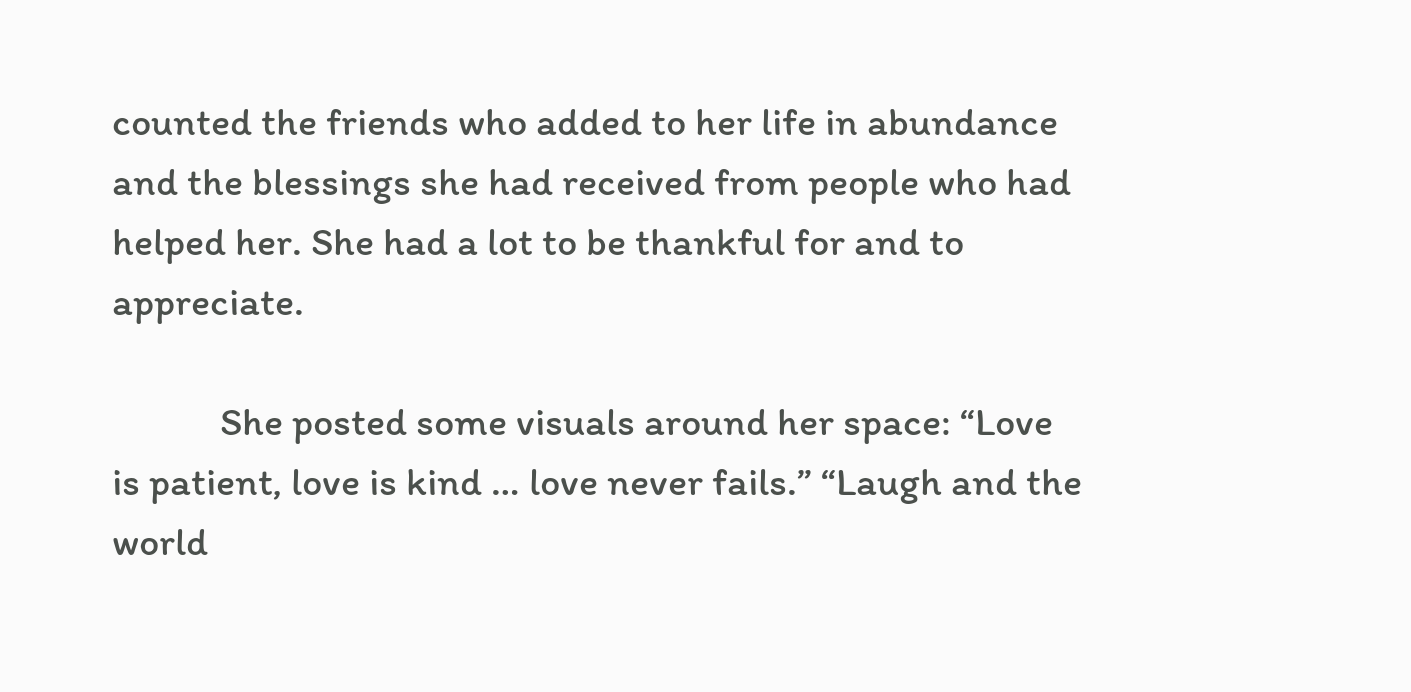counted the friends who added to her life in abundance and the blessings she had received from people who had helped her. She had a lot to be thankful for and to appreciate.

            She posted some visuals around her space: “Love is patient, love is kind … love never fails.” “Laugh and the world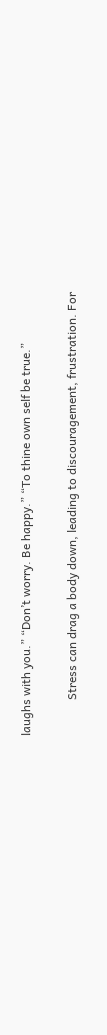laughs with you.” “Don’t worry. Be happy.” “To thine own self be true.”

            Stress can drag a body down, leading to discouragement, frustration. For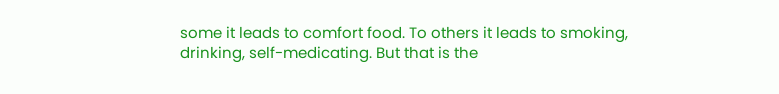some it leads to comfort food. To others it leads to smoking, drinking, self-medicating. But that is the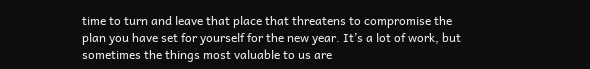time to turn and leave that place that threatens to compromise the plan you have set for yourself for the new year. It’s a lot of work, but sometimes the things most valuable to us are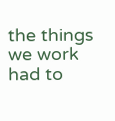the things we work had to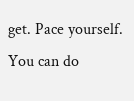get. Pace yourself. You can do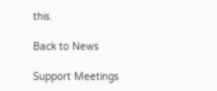this.

Back to News

Support Meetings